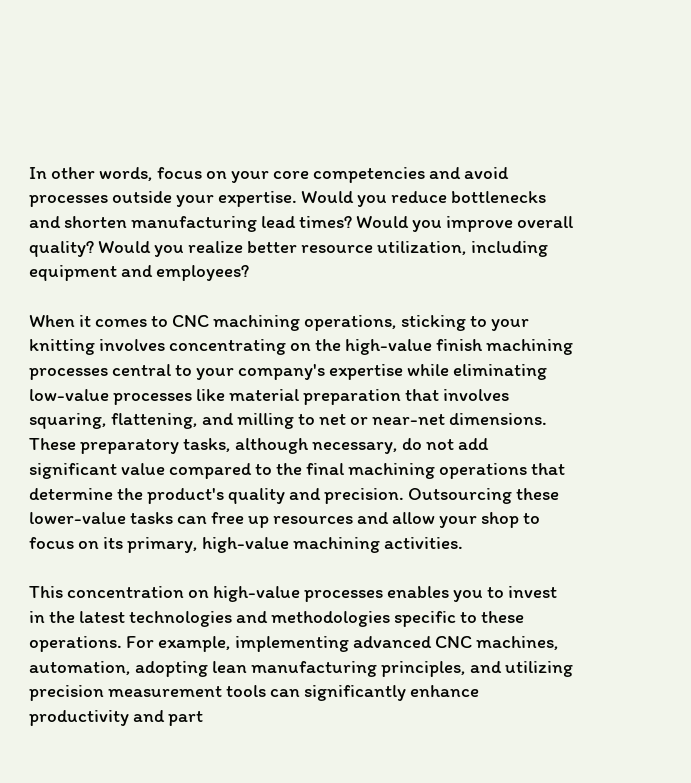In other words, focus on your core competencies and avoid processes outside your expertise. Would you reduce bottlenecks and shorten manufacturing lead times? Would you improve overall quality? Would you realize better resource utilization, including equipment and employees?

When it comes to CNC machining operations, sticking to your knitting involves concentrating on the high-value finish machining processes central to your company's expertise while eliminating low-value processes like material preparation that involves squaring, flattening, and milling to net or near-net dimensions. These preparatory tasks, although necessary, do not add significant value compared to the final machining operations that determine the product's quality and precision. Outsourcing these lower-value tasks can free up resources and allow your shop to focus on its primary, high-value machining activities.

This concentration on high-value processes enables you to invest in the latest technologies and methodologies specific to these operations. For example, implementing advanced CNC machines, automation, adopting lean manufacturing principles, and utilizing precision measurement tools can significantly enhance productivity and part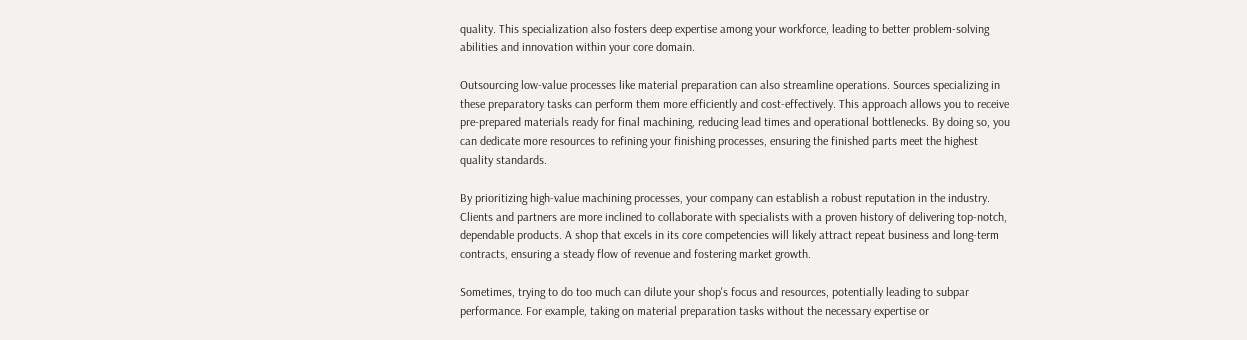quality. This specialization also fosters deep expertise among your workforce, leading to better problem-solving abilities and innovation within your core domain.

Outsourcing low-value processes like material preparation can also streamline operations. Sources specializing in these preparatory tasks can perform them more efficiently and cost-effectively. This approach allows you to receive pre-prepared materials ready for final machining, reducing lead times and operational bottlenecks. By doing so, you can dedicate more resources to refining your finishing processes, ensuring the finished parts meet the highest quality standards.

By prioritizing high-value machining processes, your company can establish a robust reputation in the industry. Clients and partners are more inclined to collaborate with specialists with a proven history of delivering top-notch, dependable products. A shop that excels in its core competencies will likely attract repeat business and long-term contracts, ensuring a steady flow of revenue and fostering market growth.

Sometimes, trying to do too much can dilute your shop's focus and resources, potentially leading to subpar performance. For example, taking on material preparation tasks without the necessary expertise or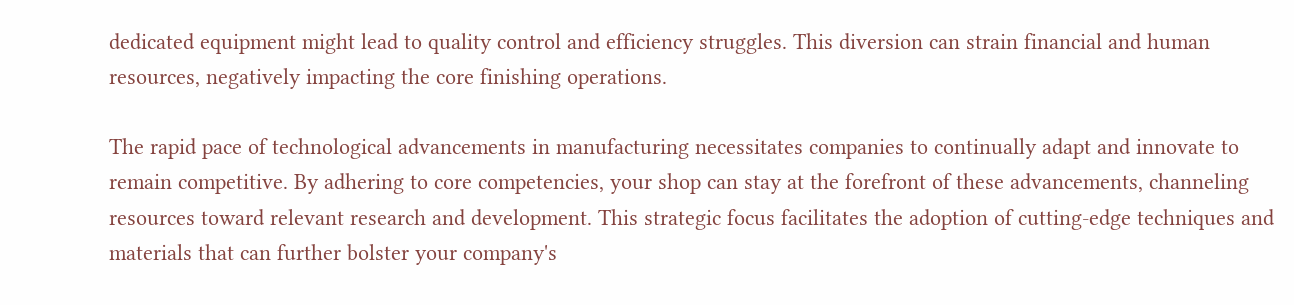dedicated equipment might lead to quality control and efficiency struggles. This diversion can strain financial and human resources, negatively impacting the core finishing operations.

The rapid pace of technological advancements in manufacturing necessitates companies to continually adapt and innovate to remain competitive. By adhering to core competencies, your shop can stay at the forefront of these advancements, channeling resources toward relevant research and development. This strategic focus facilitates the adoption of cutting-edge techniques and materials that can further bolster your company's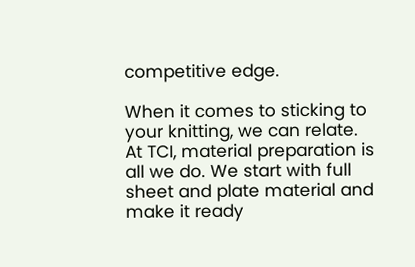competitive edge.

When it comes to sticking to your knitting, we can relate. At TCI, material preparation is all we do. We start with full sheet and plate material and make it ready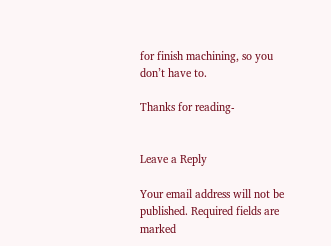for finish machining, so you don’t have to.

Thanks for reading-


Leave a Reply

Your email address will not be published. Required fields are marked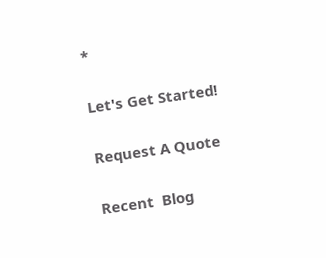*

Let's Get Started!

Request A Quote

Recent  Blog